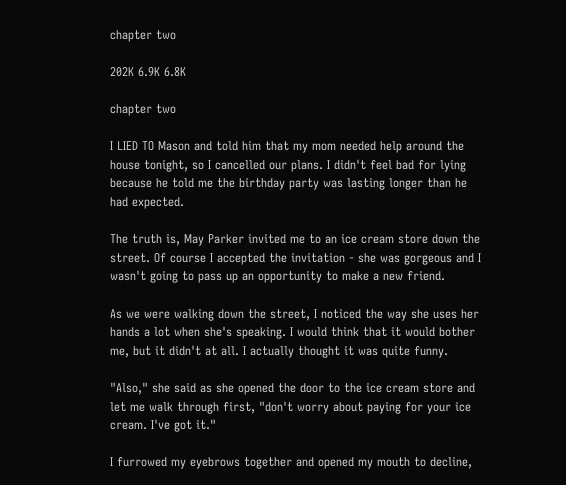chapter two

202K 6.9K 6.8K

chapter two

I LIED TO Mason and told him that my mom needed help around the house tonight, so I cancelled our plans. I didn't feel bad for lying because he told me the birthday party was lasting longer than he had expected.

The truth is, May Parker invited me to an ice cream store down the street. Of course I accepted the invitation - she was gorgeous and I wasn't going to pass up an opportunity to make a new friend.

As we were walking down the street, I noticed the way she uses her hands a lot when she's speaking. I would think that it would bother me, but it didn't at all. I actually thought it was quite funny.

"Also," she said as she opened the door to the ice cream store and let me walk through first, "don't worry about paying for your ice cream. I've got it."

I furrowed my eyebrows together and opened my mouth to decline,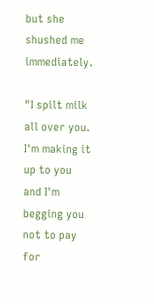but she shushed me immediately.

"I spilt milk all over you. I'm making it up to you and I'm begging you not to pay for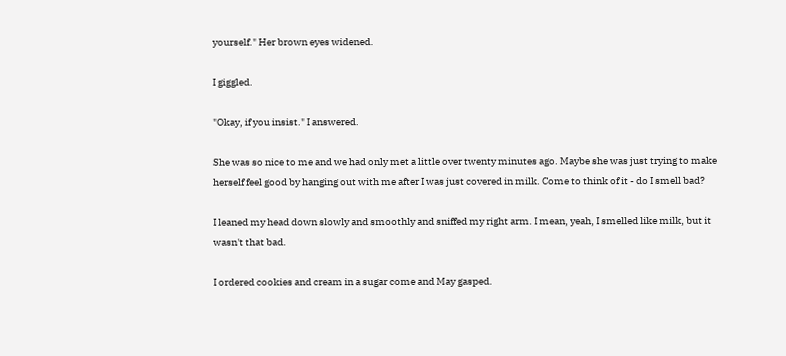yourself." Her brown eyes widened.

I giggled.

"Okay, if you insist." I answered.

She was so nice to me and we had only met a little over twenty minutes ago. Maybe she was just trying to make herself feel good by hanging out with me after I was just covered in milk. Come to think of it - do I smell bad?

I leaned my head down slowly and smoothly and sniffed my right arm. I mean, yeah, I smelled like milk, but it wasn't that bad.

I ordered cookies and cream in a sugar come and May gasped.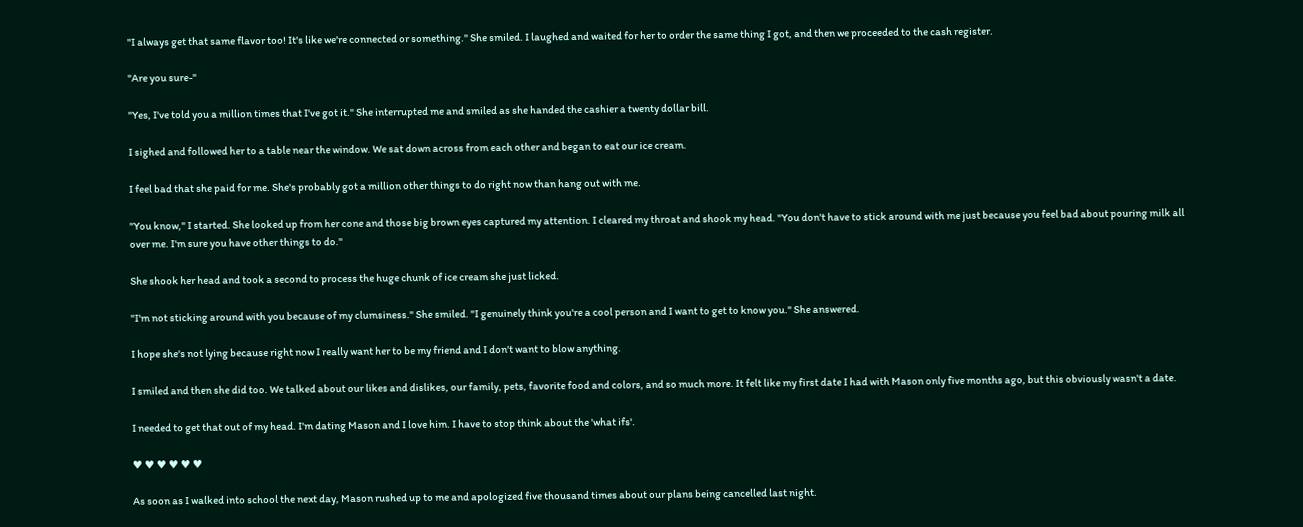"I always get that same flavor too! It's like we're connected or something." She smiled. I laughed and waited for her to order the same thing I got, and then we proceeded to the cash register.

"Are you sure-"

"Yes, I've told you a million times that I've got it." She interrupted me and smiled as she handed the cashier a twenty dollar bill.

I sighed and followed her to a table near the window. We sat down across from each other and began to eat our ice cream.

I feel bad that she paid for me. She's probably got a million other things to do right now than hang out with me.

"You know," I started. She looked up from her cone and those big brown eyes captured my attention. I cleared my throat and shook my head. "You don't have to stick around with me just because you feel bad about pouring milk all over me. I'm sure you have other things to do."

She shook her head and took a second to process the huge chunk of ice cream she just licked.

"I'm not sticking around with you because of my clumsiness." She smiled. "I genuinely think you're a cool person and I want to get to know you." She answered.

I hope she's not lying because right now I really want her to be my friend and I don't want to blow anything.

I smiled and then she did too. We talked about our likes and dislikes, our family, pets, favorite food and colors, and so much more. It felt like my first date I had with Mason only five months ago, but this obviously wasn't a date.

I needed to get that out of my head. I'm dating Mason and I love him. I have to stop think about the 'what ifs'.

♥ ♥ ♥ ♥ ♥ ♥

As soon as I walked into school the next day, Mason rushed up to me and apologized five thousand times about our plans being cancelled last night.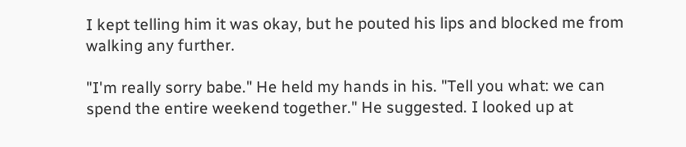I kept telling him it was okay, but he pouted his lips and blocked me from walking any further.

"I'm really sorry babe." He held my hands in his. "Tell you what: we can spend the entire weekend together." He suggested. I looked up at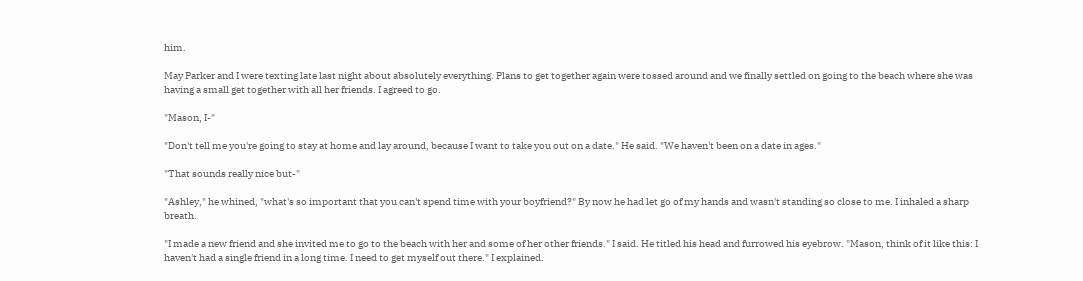him.

May Parker and I were texting late last night about absolutely everything. Plans to get together again were tossed around and we finally settled on going to the beach where she was having a small get together with all her friends. I agreed to go.

"Mason, I-"

"Don't tell me you're going to stay at home and lay around, because I want to take you out on a date." He said. "We haven't been on a date in ages."

"That sounds really nice but-"

"Ashley," he whined, "what's so important that you can't spend time with your boyfriend?" By now he had let go of my hands and wasn't standing so close to me. I inhaled a sharp breath.

"I made a new friend and she invited me to go to the beach with her and some of her other friends." I said. He titled his head and furrowed his eyebrow. "Mason, think of it like this: I haven't had a single friend in a long time. I need to get myself out there." I explained.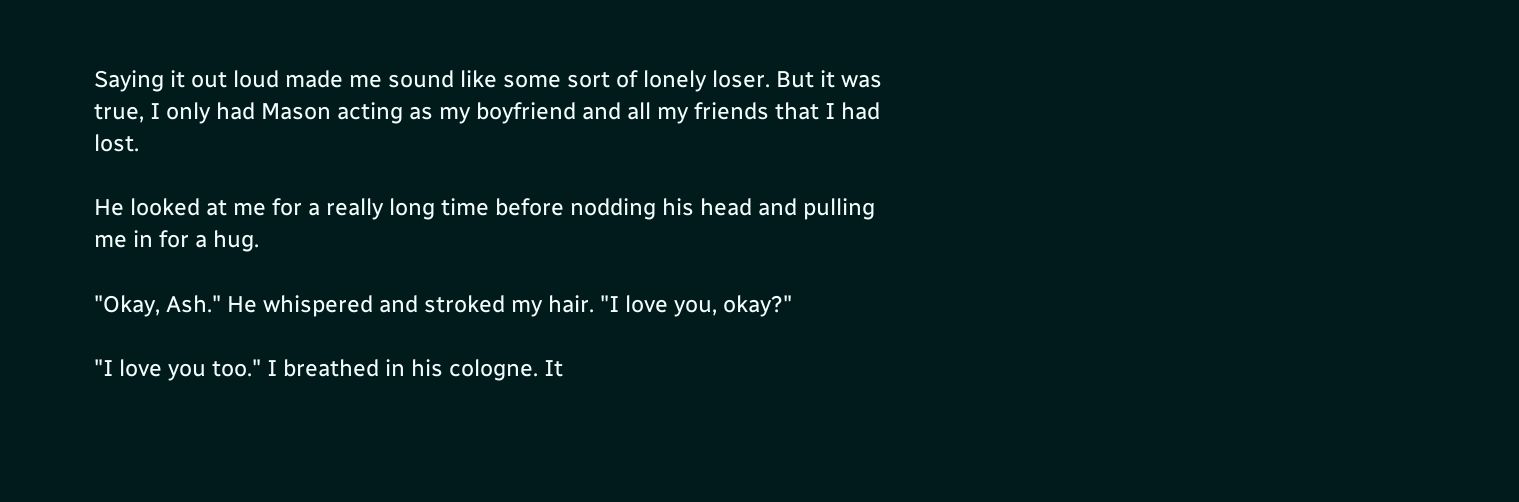Saying it out loud made me sound like some sort of lonely loser. But it was true, I only had Mason acting as my boyfriend and all my friends that I had lost.

He looked at me for a really long time before nodding his head and pulling me in for a hug.

"Okay, Ash." He whispered and stroked my hair. "I love you, okay?"

"I love you too." I breathed in his cologne. It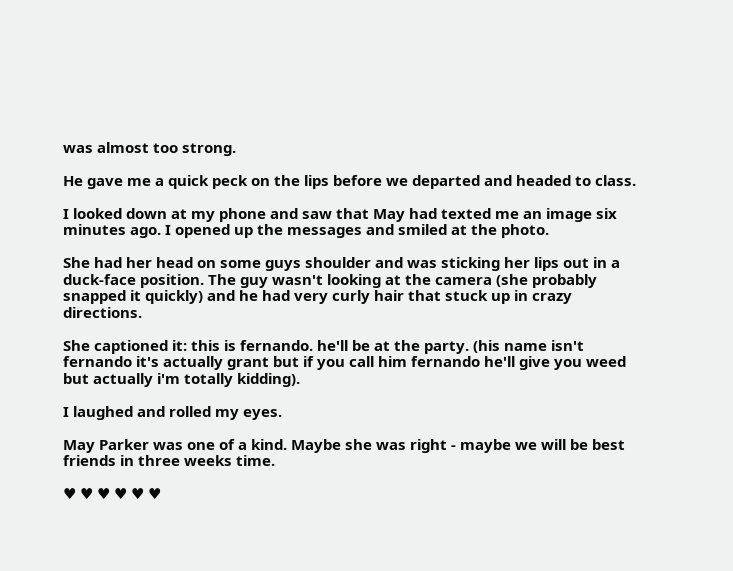was almost too strong.

He gave me a quick peck on the lips before we departed and headed to class.

I looked down at my phone and saw that May had texted me an image six minutes ago. I opened up the messages and smiled at the photo.

She had her head on some guys shoulder and was sticking her lips out in a duck-face position. The guy wasn't looking at the camera (she probably snapped it quickly) and he had very curly hair that stuck up in crazy directions.

She captioned it: this is fernando. he'll be at the party. (his name isn't fernando it's actually grant but if you call him fernando he'll give you weed but actually i'm totally kidding).

I laughed and rolled my eyes.

May Parker was one of a kind. Maybe she was right - maybe we will be best friends in three weeks time.

♥ ♥ ♥ ♥ ♥ ♥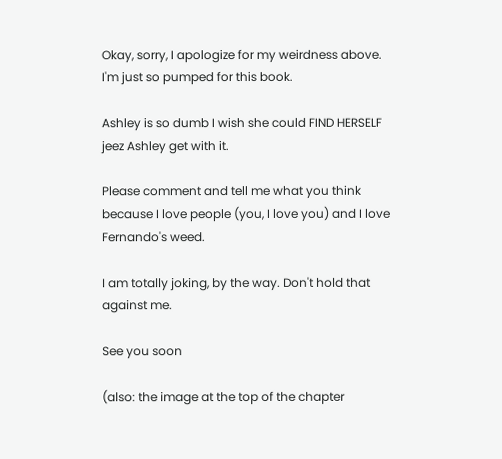Okay, sorry, I apologize for my weirdness above. I'm just so pumped for this book.

Ashley is so dumb I wish she could FIND HERSELF jeez Ashley get with it.

Please comment and tell me what you think because I love people (you, I love you) and I love Fernando's weed.

I am totally joking, by the way. Don't hold that against me.

See you soon

(also: the image at the top of the chapter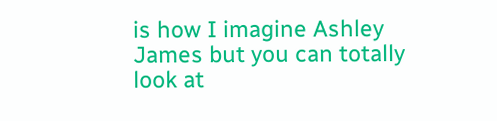is how I imagine Ashley James but you can totally look at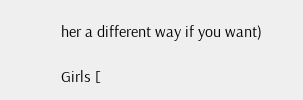her a different way if you want)

Girls [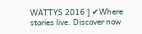WATTYS 2016 ] ✔Where stories live. Discover now